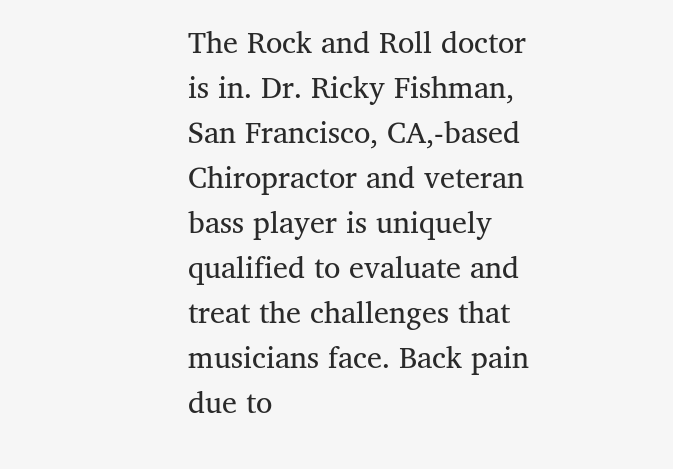The Rock and Roll doctor is in. Dr. Ricky Fishman, San Francisco, CA,-based Chiropractor and veteran bass player is uniquely qualified to evaluate and treat the challenges that musicians face. Back pain due to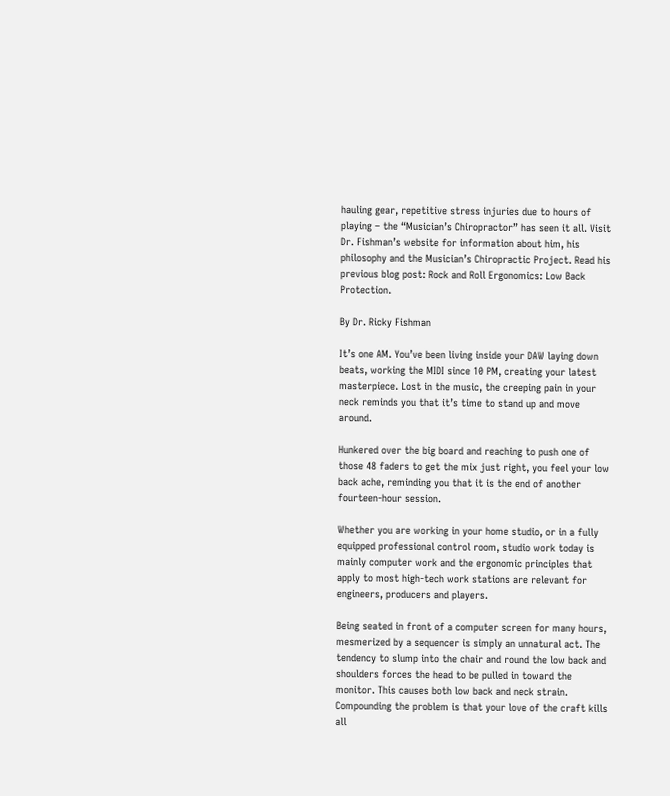hauling gear, repetitive stress injuries due to hours of playing – the “Musician’s Chiropractor” has seen it all. Visit Dr. Fishman’s website for information about him, his philosophy and the Musician’s Chiropractic Project. Read his previous blog post: Rock and Roll Ergonomics: Low Back Protection.

By Dr. Ricky Fishman

It’s one AM. You’ve been living inside your DAW laying down beats, working the MIDI since 10 PM, creating your latest masterpiece. Lost in the music, the creeping pain in your neck reminds you that it’s time to stand up and move around.

Hunkered over the big board and reaching to push one of those 48 faders to get the mix just right, you feel your low back ache, reminding you that it is the end of another fourteen-hour session.

Whether you are working in your home studio, or in a fully equipped professional control room, studio work today is mainly computer work and the ergonomic principles that apply to most high-tech work stations are relevant for engineers, producers and players.

Being seated in front of a computer screen for many hours, mesmerized by a sequencer is simply an unnatural act. The tendency to slump into the chair and round the low back and shoulders forces the head to be pulled in toward the monitor. This causes both low back and neck strain. Compounding the problem is that your love of the craft kills all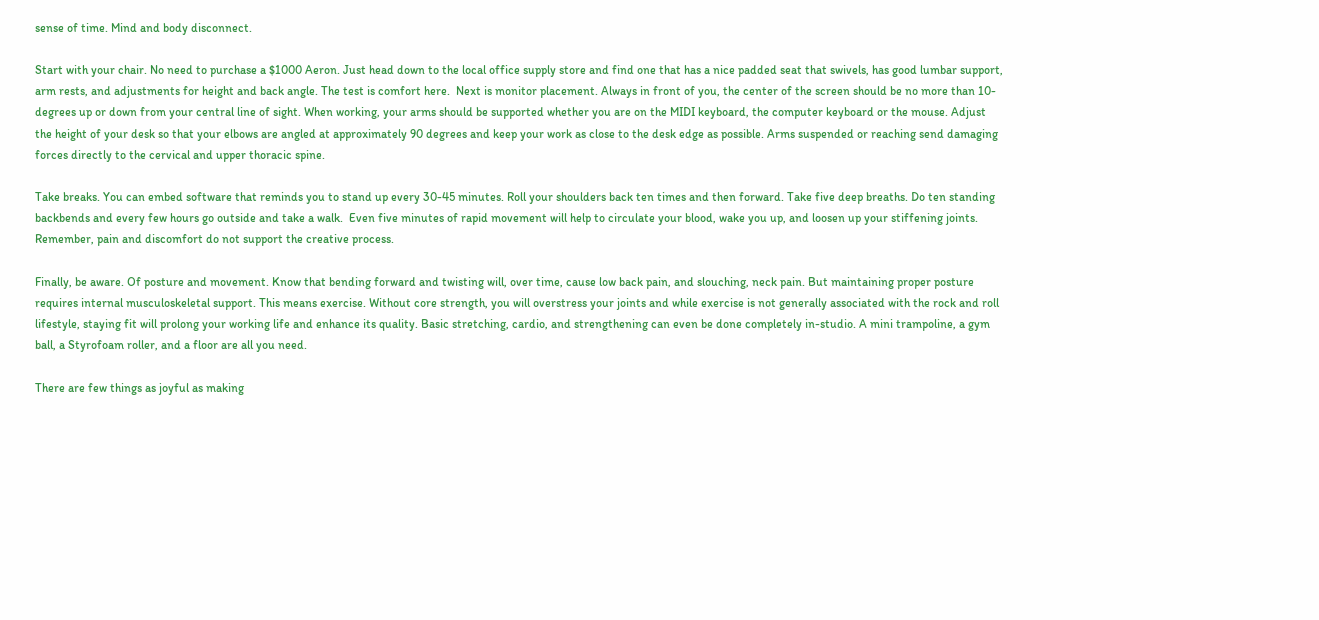sense of time. Mind and body disconnect.

Start with your chair. No need to purchase a $1000 Aeron. Just head down to the local office supply store and find one that has a nice padded seat that swivels, has good lumbar support, arm rests, and adjustments for height and back angle. The test is comfort here.  Next is monitor placement. Always in front of you, the center of the screen should be no more than 10-degrees up or down from your central line of sight. When working, your arms should be supported whether you are on the MIDI keyboard, the computer keyboard or the mouse. Adjust the height of your desk so that your elbows are angled at approximately 90 degrees and keep your work as close to the desk edge as possible. Arms suspended or reaching send damaging forces directly to the cervical and upper thoracic spine.

Take breaks. You can embed software that reminds you to stand up every 30-45 minutes. Roll your shoulders back ten times and then forward. Take five deep breaths. Do ten standing backbends and every few hours go outside and take a walk.  Even five minutes of rapid movement will help to circulate your blood, wake you up, and loosen up your stiffening joints. Remember, pain and discomfort do not support the creative process.

Finally, be aware. Of posture and movement. Know that bending forward and twisting will, over time, cause low back pain, and slouching, neck pain. But maintaining proper posture requires internal musculoskeletal support. This means exercise. Without core strength, you will overstress your joints and while exercise is not generally associated with the rock and roll lifestyle, staying fit will prolong your working life and enhance its quality. Basic stretching, cardio, and strengthening can even be done completely in-studio. A mini trampoline, a gym ball, a Styrofoam roller, and a floor are all you need.

There are few things as joyful as making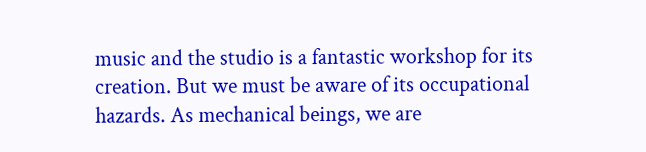music and the studio is a fantastic workshop for its creation. But we must be aware of its occupational hazards. As mechanical beings, we are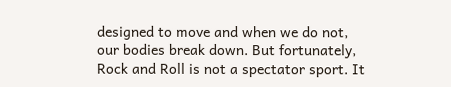designed to move and when we do not, our bodies break down. But fortunately, Rock and Roll is not a spectator sport. It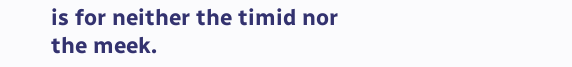is for neither the timid nor the meek.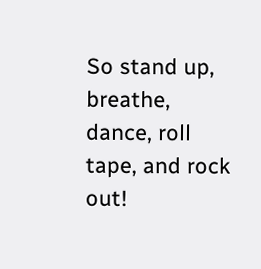So stand up, breathe, dance, roll tape, and rock out!